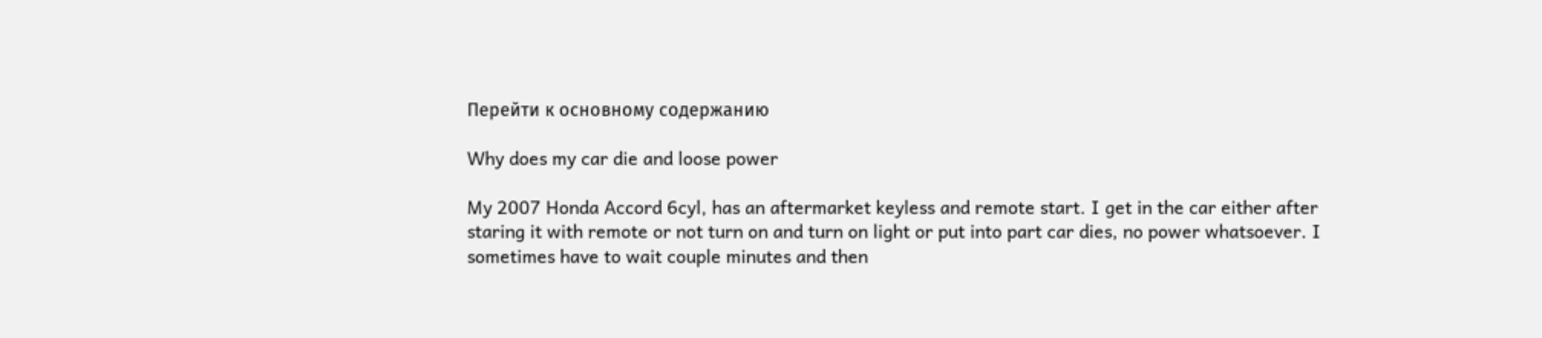Перейти к основному содержанию

Why does my car die and loose power

My 2007 Honda Accord 6cyl, has an aftermarket keyless and remote start. I get in the car either after staring it with remote or not turn on and turn on light or put into part car dies, no power whatsoever. I sometimes have to wait couple minutes and then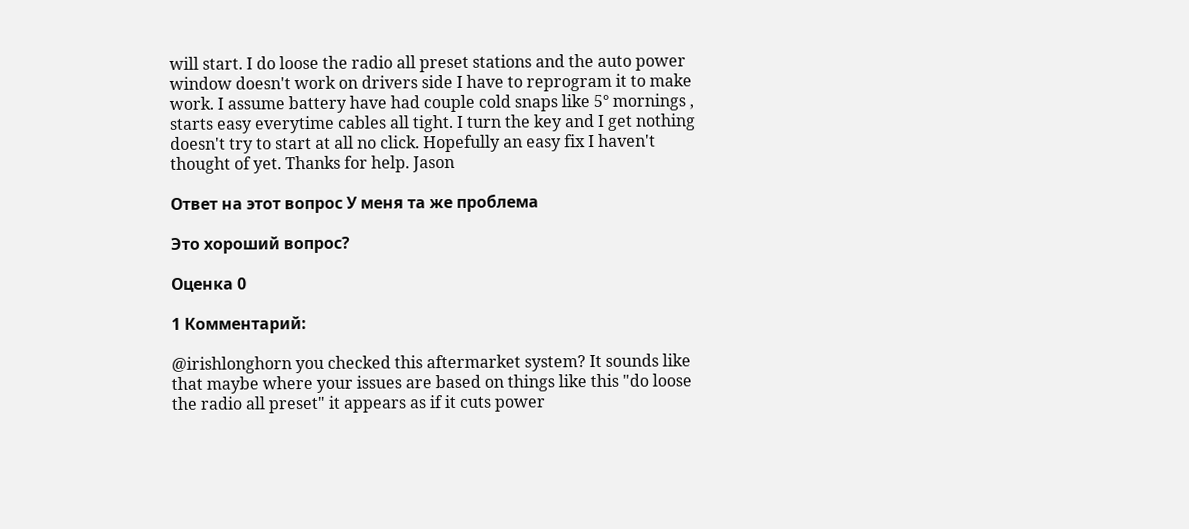will start. I do loose the radio all preset stations and the auto power window doesn't work on drivers side I have to reprogram it to make work. I assume battery have had couple cold snaps like 5° mornings , starts easy everytime cables all tight. I turn the key and I get nothing doesn't try to start at all no click. Hopefully an easy fix I haven't thought of yet. Thanks for help. Jason

Ответ на этот вопрос У меня та же проблема

Это хороший вопрос?

Оценка 0

1 Комментарий:

@irishlonghorn you checked this aftermarket system? It sounds like that maybe where your issues are based on things like this "do loose the radio all preset" it appears as if it cuts power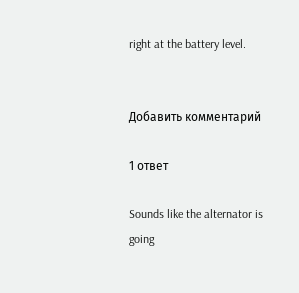right at the battery level.


Добавить комментарий

1 ответ

Sounds like the alternator is going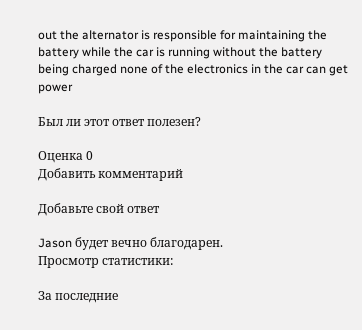out the alternator is responsible for maintaining the battery while the car is running without the battery being charged none of the electronics in the car can get power

Был ли этот ответ полезен?

Оценка 0
Добавить комментарий

Добавьте свой ответ

Jason будет вечно благодарен.
Просмотр статистики:

За последние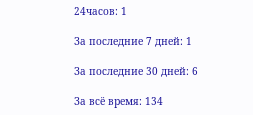24часов: 1

За последние 7 дней: 1

За последние 30 дней: 6

За всё время: 134